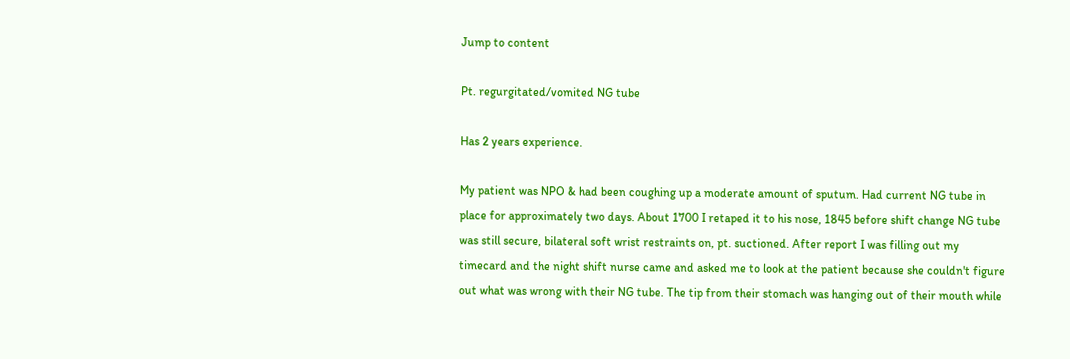Jump to content

Pt. regurgitated/vomited NG tube

Has 2 years experience.

My patient was NPO & had been coughing up a moderate amount of sputum. Had current NG tube in place for approximately two days. About 1700 I retaped it to his nose, 1845 before shift change NG tube was still secure, bilateral soft wrist restraints on, pt. suctioned. After report I was filling out my timecard and the night shift nurse came and asked me to look at the patient because she couldn't figure out what was wrong with their NG tube. The tip from their stomach was hanging out of their mouth while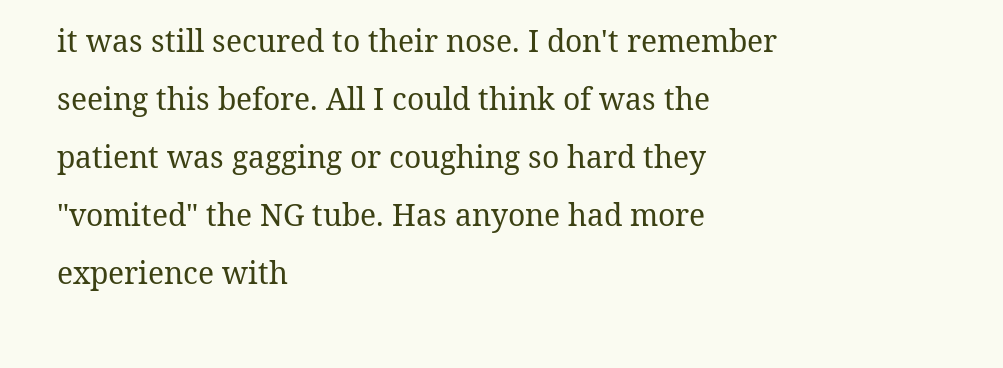it was still secured to their nose. I don't remember seeing this before. All I could think of was the patient was gagging or coughing so hard they "vomited" the NG tube. Has anyone had more experience with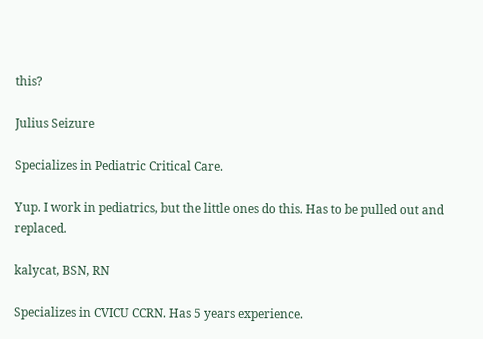this?

Julius Seizure

Specializes in Pediatric Critical Care.

Yup. I work in pediatrics, but the little ones do this. Has to be pulled out and replaced.

kalycat, BSN, RN

Specializes in CVICU CCRN. Has 5 years experience.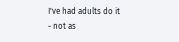I've had adults do it - not as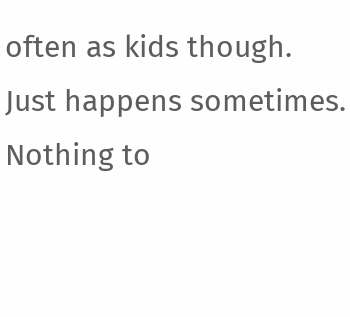often as kids though. Just happens sometimes. Nothing to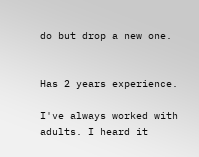do but drop a new one.


Has 2 years experience.

I've always worked with adults. I heard it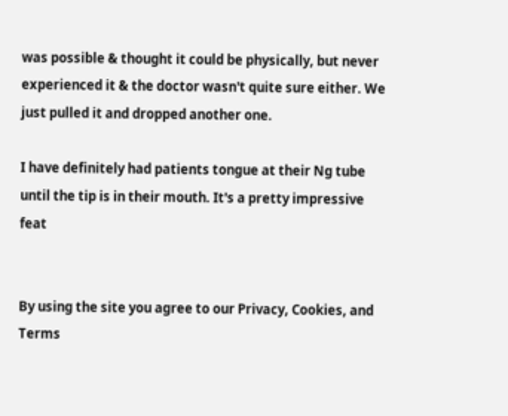was possible & thought it could be physically, but never experienced it & the doctor wasn't quite sure either. We just pulled it and dropped another one.

I have definitely had patients tongue at their Ng tube until the tip is in their mouth. It's a pretty impressive feat


By using the site you agree to our Privacy, Cookies, and Terms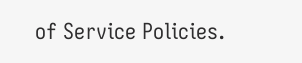of Service Policies.